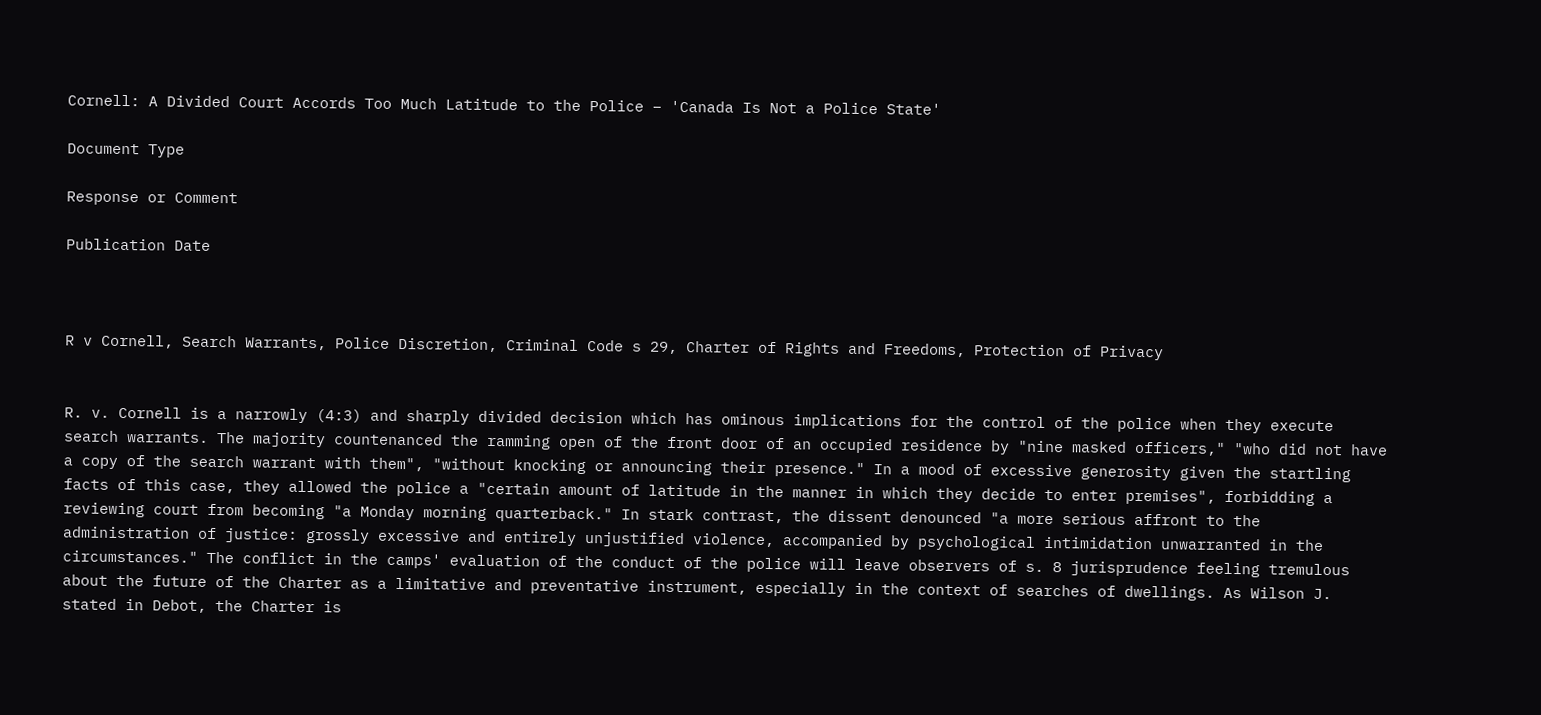Cornell: A Divided Court Accords Too Much Latitude to the Police – 'Canada Is Not a Police State'

Document Type

Response or Comment

Publication Date



R v Cornell, Search Warrants, Police Discretion, Criminal Code s 29, Charter of Rights and Freedoms, Protection of Privacy


R. v. Cornell is a narrowly (4:3) and sharply divided decision which has ominous implications for the control of the police when they execute search warrants. The majority countenanced the ramming open of the front door of an occupied residence by "nine masked officers," "who did not have a copy of the search warrant with them", "without knocking or announcing their presence." In a mood of excessive generosity given the startling facts of this case, they allowed the police a "certain amount of latitude in the manner in which they decide to enter premises", forbidding a reviewing court from becoming "a Monday morning quarterback." In stark contrast, the dissent denounced "a more serious affront to the administration of justice: grossly excessive and entirely unjustified violence, accompanied by psychological intimidation unwarranted in the circumstances." The conflict in the camps' evaluation of the conduct of the police will leave observers of s. 8 jurisprudence feeling tremulous about the future of the Charter as a limitative and preventative instrument, especially in the context of searches of dwellings. As Wilson J. stated in Debot, the Charter is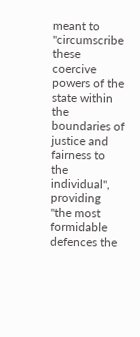meant to "circumscribe these coercive powers of the state within the boundaries of justice and fairness to the individual", providing "the most formidable defences the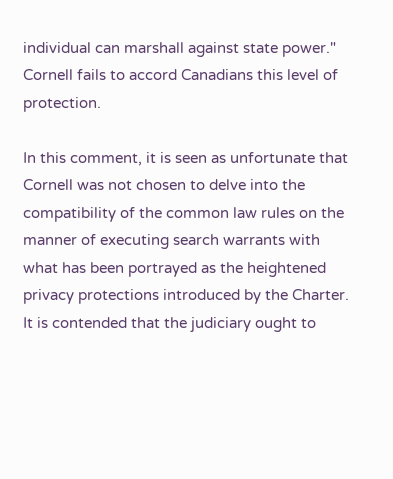individual can marshall against state power." Cornell fails to accord Canadians this level of protection.

In this comment, it is seen as unfortunate that Cornell was not chosen to delve into the compatibility of the common law rules on the manner of executing search warrants with what has been portrayed as the heightened privacy protections introduced by the Charter. It is contended that the judiciary ought to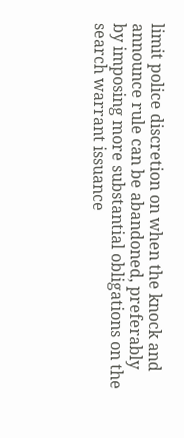limit police discretion on when the knock and announce rule can be abandoned, preferably by imposing more substantial obligations on the search warrant issuance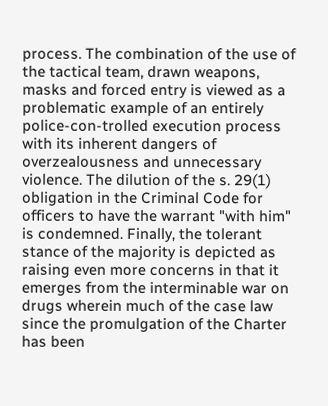process. The combination of the use of the tactical team, drawn weapons, masks and forced entry is viewed as a problematic example of an entirely police-con-trolled execution process with its inherent dangers of overzealousness and unnecessary violence. The dilution of the s. 29(1) obligation in the Criminal Code for officers to have the warrant "with him" is condemned. Finally, the tolerant stance of the majority is depicted as raising even more concerns in that it emerges from the interminable war on drugs wherein much of the case law since the promulgation of the Charter has been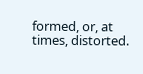formed, or, at times, distorted.